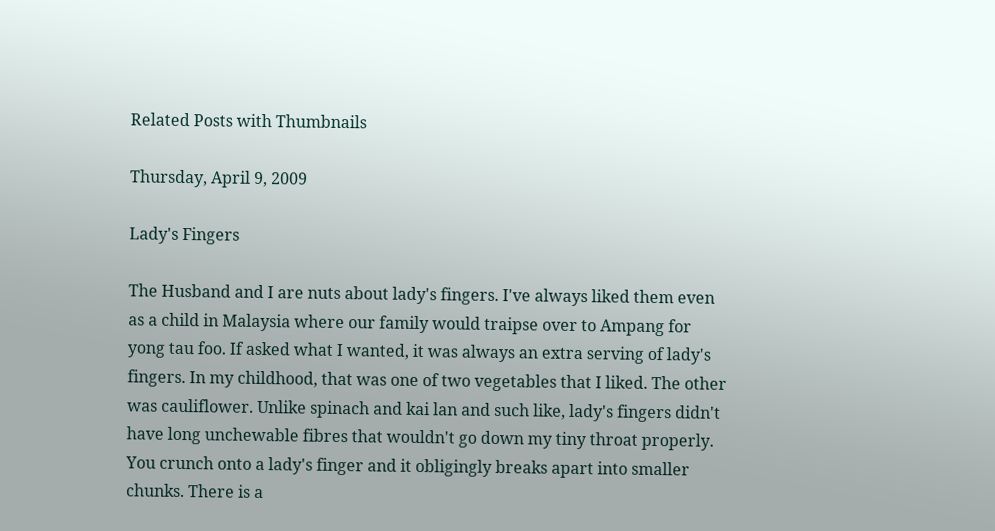Related Posts with Thumbnails

Thursday, April 9, 2009

Lady's Fingers

The Husband and I are nuts about lady's fingers. I've always liked them even as a child in Malaysia where our family would traipse over to Ampang for yong tau foo. If asked what I wanted, it was always an extra serving of lady's fingers. In my childhood, that was one of two vegetables that I liked. The other was cauliflower. Unlike spinach and kai lan and such like, lady's fingers didn't have long unchewable fibres that wouldn't go down my tiny throat properly. You crunch onto a lady's finger and it obligingly breaks apart into smaller chunks. There is a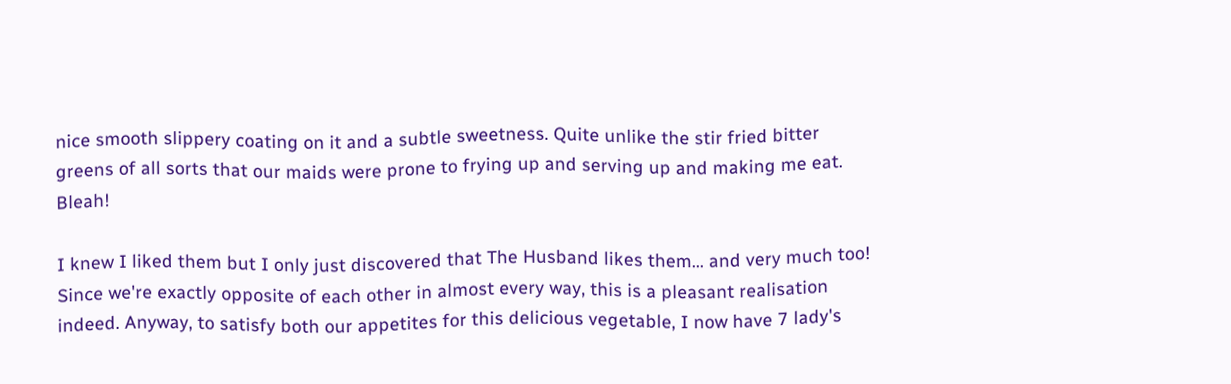nice smooth slippery coating on it and a subtle sweetness. Quite unlike the stir fried bitter greens of all sorts that our maids were prone to frying up and serving up and making me eat. Bleah!

I knew I liked them but I only just discovered that The Husband likes them... and very much too! Since we're exactly opposite of each other in almost every way, this is a pleasant realisation indeed. Anyway, to satisfy both our appetites for this delicious vegetable, I now have 7 lady's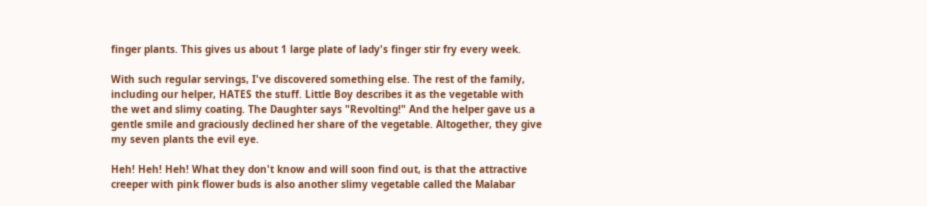finger plants. This gives us about 1 large plate of lady's finger stir fry every week.

With such regular servings, I've discovered something else. The rest of the family, including our helper, HATES the stuff. Little Boy describes it as the vegetable with the wet and slimy coating. The Daughter says "Revolting!" And the helper gave us a gentle smile and graciously declined her share of the vegetable. Altogether, they give my seven plants the evil eye.

Heh! Heh! Heh! What they don't know and will soon find out, is that the attractive creeper with pink flower buds is also another slimy vegetable called the Malabar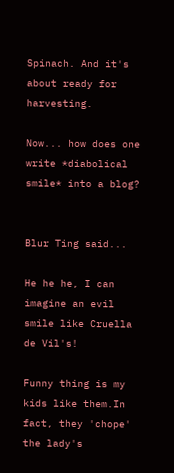Spinach. And it's about ready for harvesting.

Now... how does one write *diabolical smile* into a blog?


Blur Ting said...

He he he, I can imagine an evil smile like Cruella de Vil's!

Funny thing is my kids like them.In fact, they 'chope' the lady's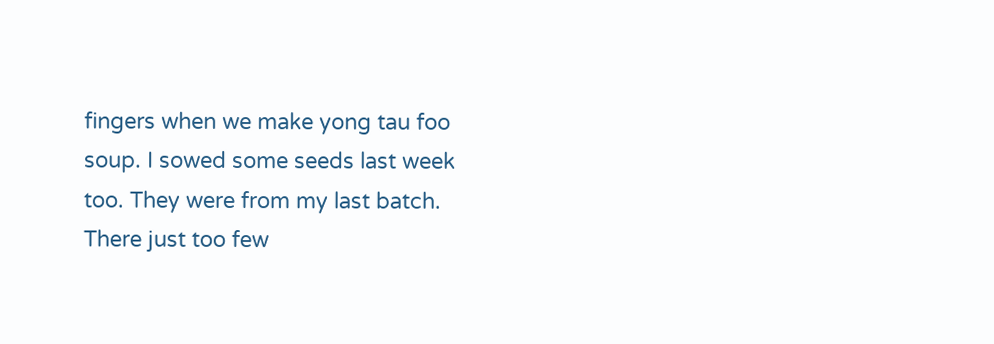fingers when we make yong tau foo soup. I sowed some seeds last week too. They were from my last batch. There just too few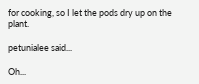for cooking, so I let the pods dry up on the plant.

petunialee said...

Oh...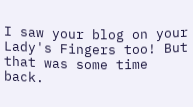I saw your blog on your Lady's Fingers too! But that was some time back.